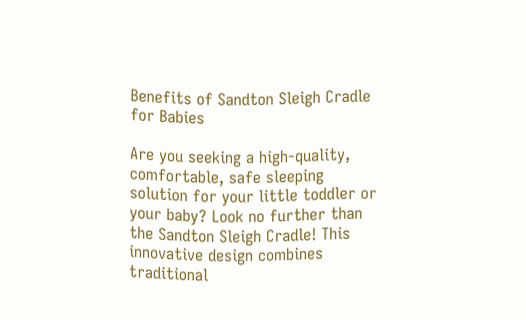Benefits of Sandton Sleigh Cradle for Babies

Are you seeking a high-quality, comfortable, safe sleeping solution for your little toddler or your baby? Look no further than the Sandton Sleigh Cradle! This innovative design combines traditional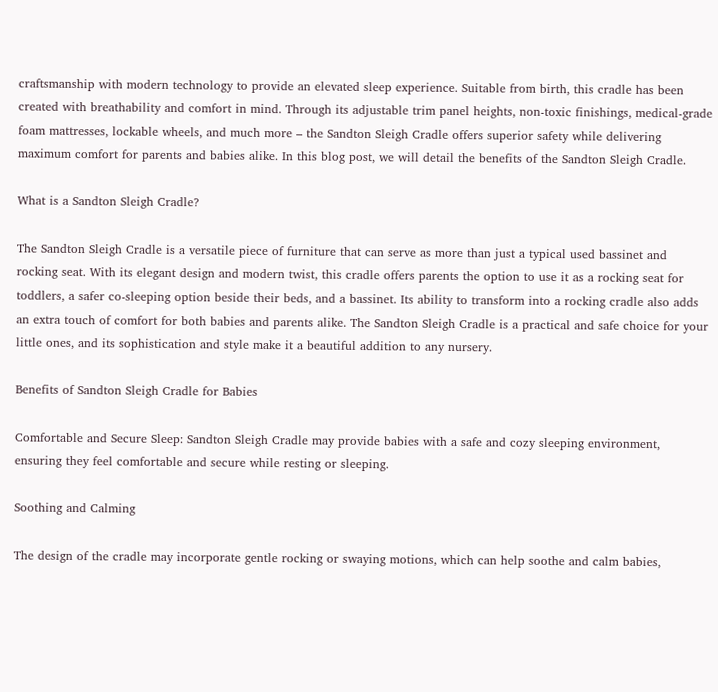craftsmanship with modern technology to provide an elevated sleep experience. Suitable from birth, this cradle has been created with breathability and comfort in mind. Through its adjustable trim panel heights, non-toxic finishings, medical-grade foam mattresses, lockable wheels, and much more – the Sandton Sleigh Cradle offers superior safety while delivering maximum comfort for parents and babies alike. In this blog post, we will detail the benefits of the Sandton Sleigh Cradle.

What is a Sandton Sleigh Cradle?

The Sandton Sleigh Cradle is a versatile piece of furniture that can serve as more than just a typical used bassinet and rocking seat. With its elegant design and modern twist, this cradle offers parents the option to use it as a rocking seat for toddlers, a safer co-sleeping option beside their beds, and a bassinet. Its ability to transform into a rocking cradle also adds an extra touch of comfort for both babies and parents alike. The Sandton Sleigh Cradle is a practical and safe choice for your little ones, and its sophistication and style make it a beautiful addition to any nursery.

Benefits of Sandton Sleigh Cradle for Babies

Comfortable and Secure Sleep: Sandton Sleigh Cradle may provide babies with a safe and cozy sleeping environment, ensuring they feel comfortable and secure while resting or sleeping.

Soothing and Calming

The design of the cradle may incorporate gentle rocking or swaying motions, which can help soothe and calm babies,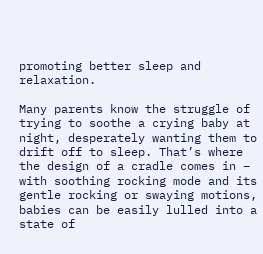promoting better sleep and relaxation.

Many parents know the struggle of trying to soothe a crying baby at night, desperately wanting them to drift off to sleep. That’s where the design of a cradle comes in – with soothing rocking mode and its gentle rocking or swaying motions, babies can be easily lulled into a state of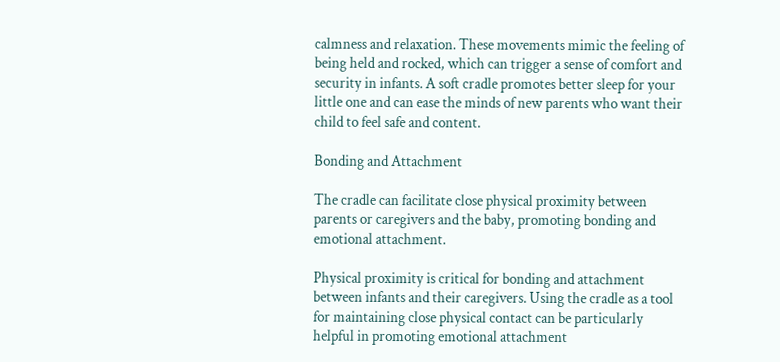calmness and relaxation. These movements mimic the feeling of being held and rocked, which can trigger a sense of comfort and security in infants. A soft cradle promotes better sleep for your little one and can ease the minds of new parents who want their child to feel safe and content.

Bonding and Attachment

The cradle can facilitate close physical proximity between parents or caregivers and the baby, promoting bonding and emotional attachment.

Physical proximity is critical for bonding and attachment between infants and their caregivers. Using the cradle as a tool for maintaining close physical contact can be particularly helpful in promoting emotional attachment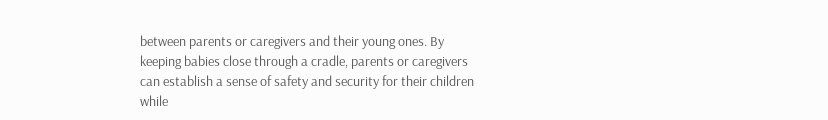between parents or caregivers and their young ones. By keeping babies close through a cradle, parents or caregivers can establish a sense of safety and security for their children while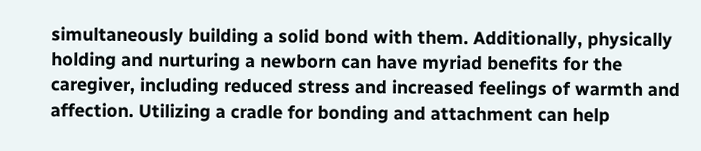simultaneously building a solid bond with them. Additionally, physically holding and nurturing a newborn can have myriad benefits for the caregiver, including reduced stress and increased feelings of warmth and affection. Utilizing a cradle for bonding and attachment can help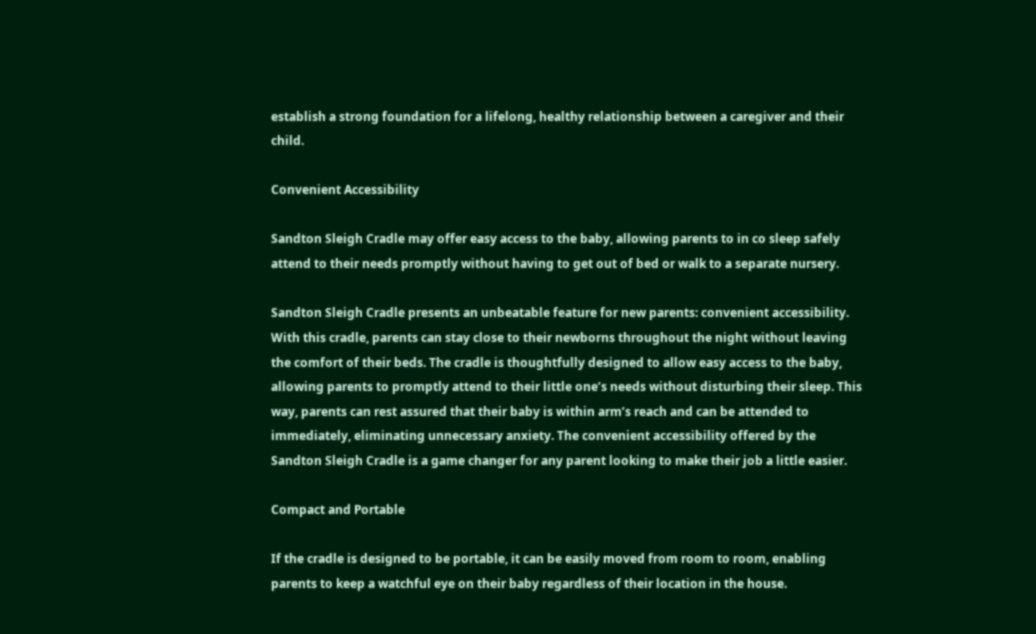establish a strong foundation for a lifelong, healthy relationship between a caregiver and their child.

Convenient Accessibility

Sandton Sleigh Cradle may offer easy access to the baby, allowing parents to in co sleep safely attend to their needs promptly without having to get out of bed or walk to a separate nursery.

Sandton Sleigh Cradle presents an unbeatable feature for new parents: convenient accessibility. With this cradle, parents can stay close to their newborns throughout the night without leaving the comfort of their beds. The cradle is thoughtfully designed to allow easy access to the baby, allowing parents to promptly attend to their little one’s needs without disturbing their sleep. This way, parents can rest assured that their baby is within arm’s reach and can be attended to immediately, eliminating unnecessary anxiety. The convenient accessibility offered by the Sandton Sleigh Cradle is a game changer for any parent looking to make their job a little easier.

Compact and Portable

If the cradle is designed to be portable, it can be easily moved from room to room, enabling parents to keep a watchful eye on their baby regardless of their location in the house.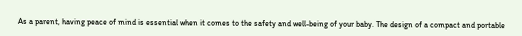As a parent, having peace of mind is essential when it comes to the safety and well-being of your baby. The design of a compact and portable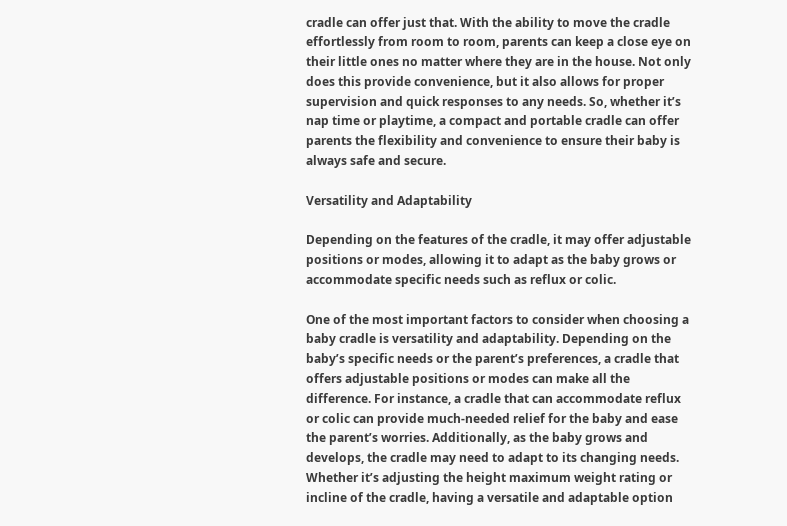cradle can offer just that. With the ability to move the cradle effortlessly from room to room, parents can keep a close eye on their little ones no matter where they are in the house. Not only does this provide convenience, but it also allows for proper supervision and quick responses to any needs. So, whether it’s nap time or playtime, a compact and portable cradle can offer parents the flexibility and convenience to ensure their baby is always safe and secure.

Versatility and Adaptability

Depending on the features of the cradle, it may offer adjustable positions or modes, allowing it to adapt as the baby grows or accommodate specific needs such as reflux or colic.

One of the most important factors to consider when choosing a baby cradle is versatility and adaptability. Depending on the baby’s specific needs or the parent’s preferences, a cradle that offers adjustable positions or modes can make all the difference. For instance, a cradle that can accommodate reflux or colic can provide much-needed relief for the baby and ease the parent’s worries. Additionally, as the baby grows and develops, the cradle may need to adapt to its changing needs. Whether it’s adjusting the height maximum weight rating or incline of the cradle, having a versatile and adaptable option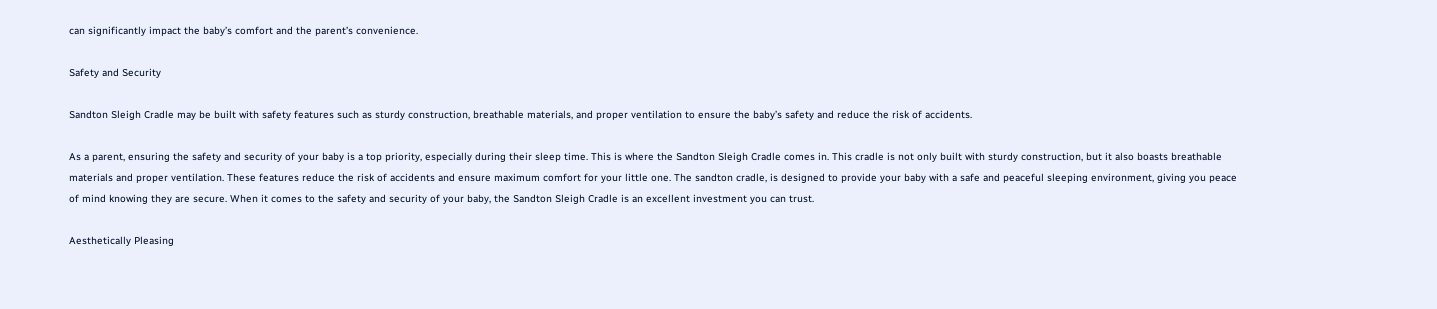can significantly impact the baby’s comfort and the parent’s convenience.

Safety and Security

Sandton Sleigh Cradle may be built with safety features such as sturdy construction, breathable materials, and proper ventilation to ensure the baby’s safety and reduce the risk of accidents.

As a parent, ensuring the safety and security of your baby is a top priority, especially during their sleep time. This is where the Sandton Sleigh Cradle comes in. This cradle is not only built with sturdy construction, but it also boasts breathable materials and proper ventilation. These features reduce the risk of accidents and ensure maximum comfort for your little one. The sandton cradle, is designed to provide your baby with a safe and peaceful sleeping environment, giving you peace of mind knowing they are secure. When it comes to the safety and security of your baby, the Sandton Sleigh Cradle is an excellent investment you can trust.

Aesthetically Pleasing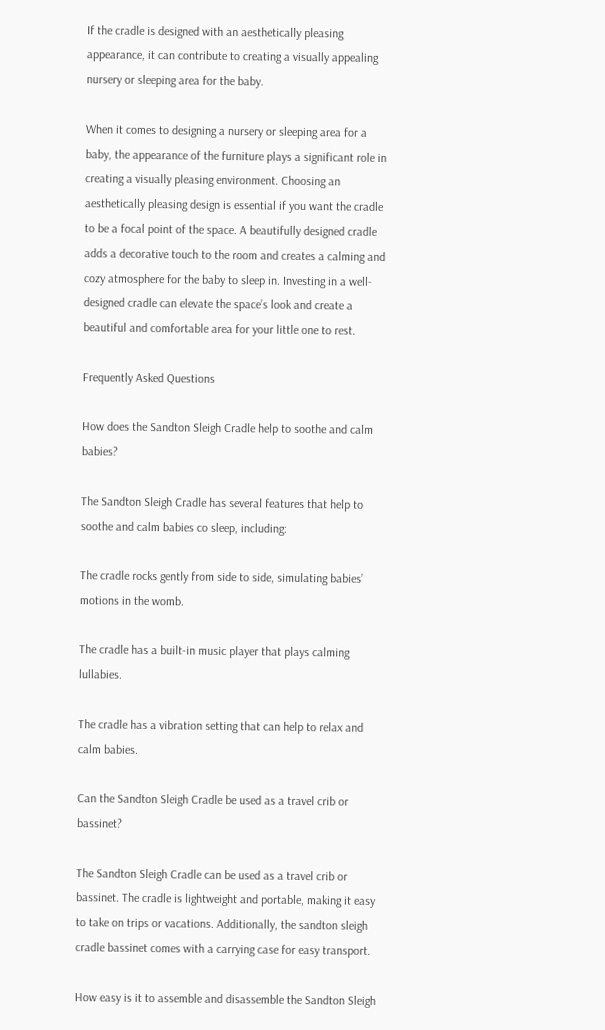If the cradle is designed with an aesthetically pleasing appearance, it can contribute to creating a visually appealing nursery or sleeping area for the baby.

When it comes to designing a nursery or sleeping area for a baby, the appearance of the furniture plays a significant role in creating a visually pleasing environment. Choosing an aesthetically pleasing design is essential if you want the cradle to be a focal point of the space. A beautifully designed cradle adds a decorative touch to the room and creates a calming and cozy atmosphere for the baby to sleep in. Investing in a well-designed cradle can elevate the space’s look and create a beautiful and comfortable area for your little one to rest.

Frequently Asked Questions

How does the Sandton Sleigh Cradle help to soothe and calm babies?

The Sandton Sleigh Cradle has several features that help to soothe and calm babies co sleep, including:

The cradle rocks gently from side to side, simulating babies’ motions in the womb.

The cradle has a built-in music player that plays calming lullabies.

The cradle has a vibration setting that can help to relax and calm babies.

Can the Sandton Sleigh Cradle be used as a travel crib or bassinet?

The Sandton Sleigh Cradle can be used as a travel crib or bassinet. The cradle is lightweight and portable, making it easy to take on trips or vacations. Additionally, the sandton sleigh cradle bassinet comes with a carrying case for easy transport.

How easy is it to assemble and disassemble the Sandton Sleigh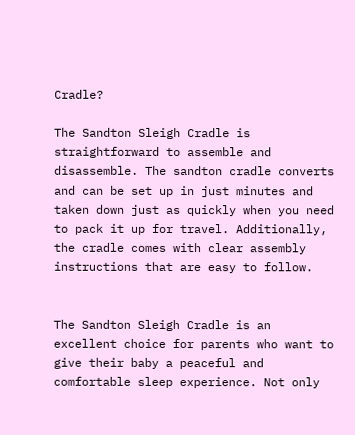Cradle?

The Sandton Sleigh Cradle is straightforward to assemble and disassemble. The sandton cradle converts and can be set up in just minutes and taken down just as quickly when you need to pack it up for travel. Additionally, the cradle comes with clear assembly instructions that are easy to follow.


The Sandton Sleigh Cradle is an excellent choice for parents who want to give their baby a peaceful and comfortable sleep experience. Not only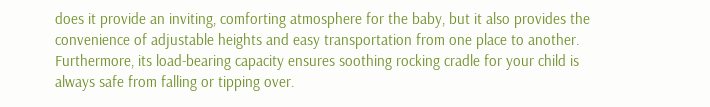does it provide an inviting, comforting atmosphere for the baby, but it also provides the convenience of adjustable heights and easy transportation from one place to another. Furthermore, its load-bearing capacity ensures soothing rocking cradle for your child is always safe from falling or tipping over.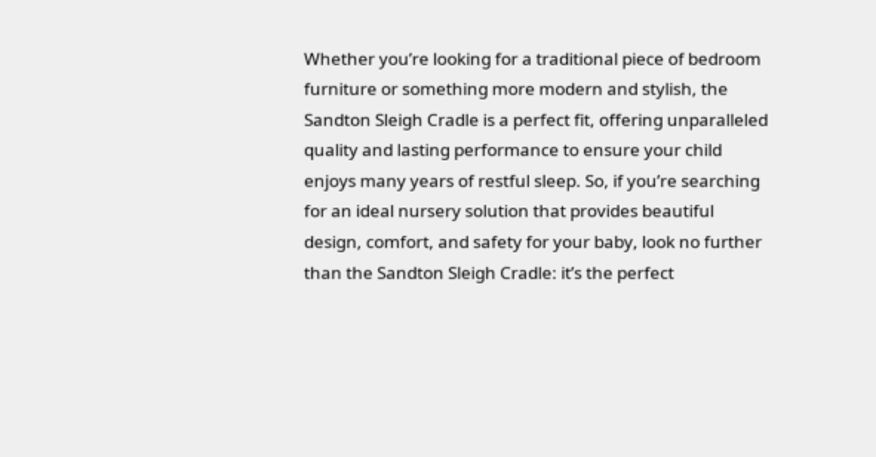Whether you’re looking for a traditional piece of bedroom furniture or something more modern and stylish, the Sandton Sleigh Cradle is a perfect fit, offering unparalleled quality and lasting performance to ensure your child enjoys many years of restful sleep. So, if you’re searching for an ideal nursery solution that provides beautiful design, comfort, and safety for your baby, look no further than the Sandton Sleigh Cradle: it’s the perfect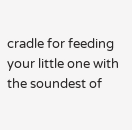cradle for feeding your little one with the soundest of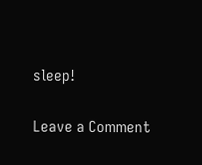sleep!

Leave a Comment